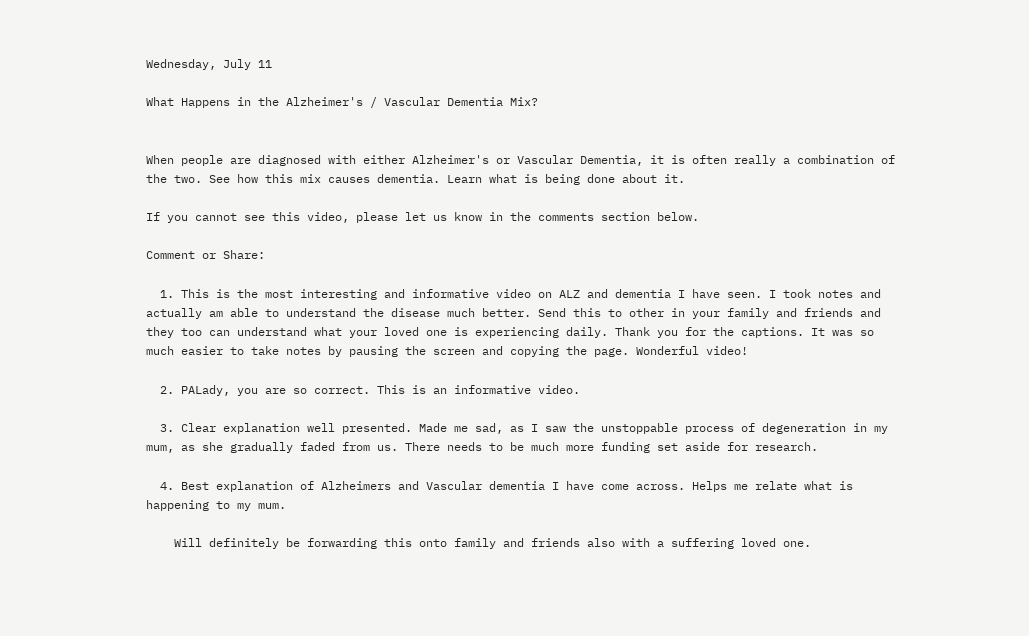Wednesday, July 11

What Happens in the Alzheimer's / Vascular Dementia Mix?


When people are diagnosed with either Alzheimer's or Vascular Dementia, it is often really a combination of the two. See how this mix causes dementia. Learn what is being done about it.

If you cannot see this video, please let us know in the comments section below.

Comment or Share:

  1. This is the most interesting and informative video on ALZ and dementia I have seen. I took notes and actually am able to understand the disease much better. Send this to other in your family and friends and they too can understand what your loved one is experiencing daily. Thank you for the captions. It was so much easier to take notes by pausing the screen and copying the page. Wonderful video!

  2. PALady, you are so correct. This is an informative video.

  3. Clear explanation well presented. Made me sad, as I saw the unstoppable process of degeneration in my mum, as she gradually faded from us. There needs to be much more funding set aside for research.

  4. Best explanation of Alzheimers and Vascular dementia I have come across. Helps me relate what is happening to my mum.

    Will definitely be forwarding this onto family and friends also with a suffering loved one.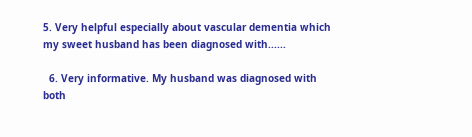5. Very helpful especially about vascular dementia which my sweet husband has been diagnosed with......

  6. Very informative. My husband was diagnosed with both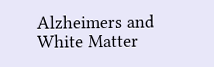Alzheimers and White Matter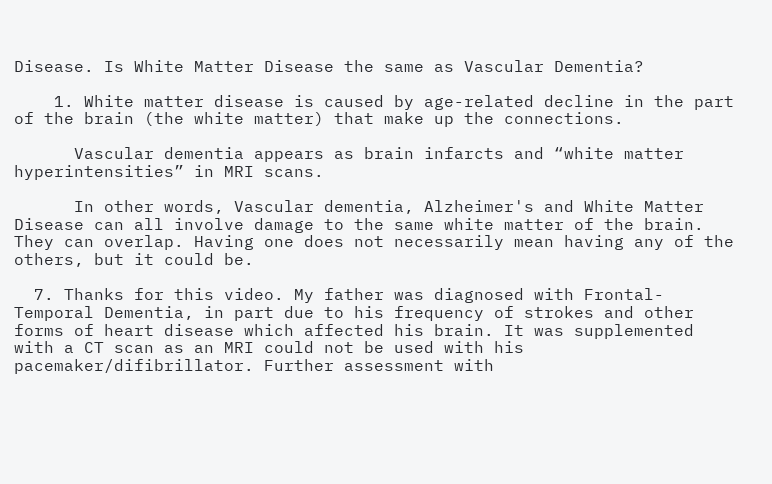Disease. Is White Matter Disease the same as Vascular Dementia?

    1. White matter disease is caused by age-related decline in the part of the brain (the white matter) that make up the connections.

      Vascular dementia appears as brain infarcts and “white matter hyperintensities” in MRI scans.

      In other words, Vascular dementia, Alzheimer's and White Matter Disease can all involve damage to the same white matter of the brain. They can overlap. Having one does not necessarily mean having any of the others, but it could be.

  7. Thanks for this video. My father was diagnosed with Frontal-Temporal Dementia, in part due to his frequency of strokes and other forms of heart disease which affected his brain. It was supplemented with a CT scan as an MRI could not be used with his pacemaker/difibrillator. Further assessment with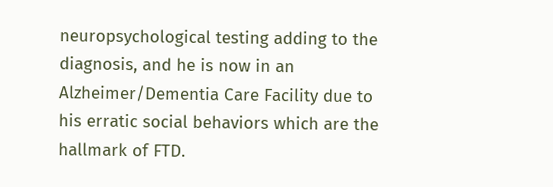neuropsychological testing adding to the diagnosis, and he is now in an Alzheimer/Dementia Care Facility due to his erratic social behaviors which are the hallmark of FTD.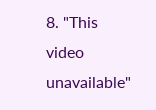8. "This video unavailable"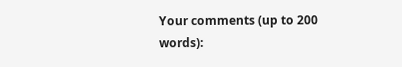Your comments (up to 200 words):